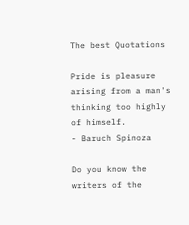The best Quotations

Pride is pleasure arising from a man's thinking too highly of himself.
- Baruch Spinoza

Do you know the writers of the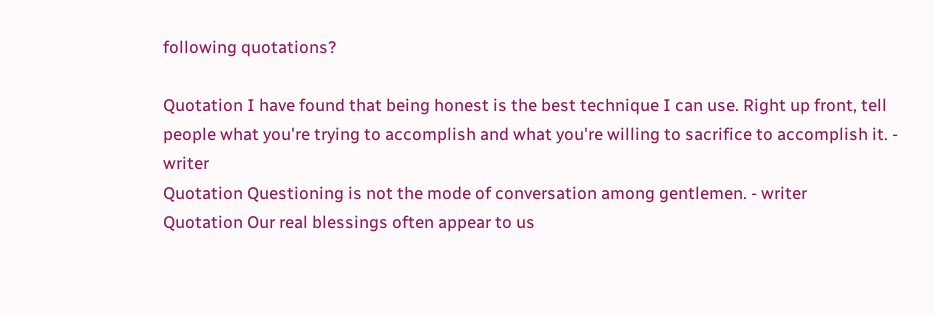following quotations?

Quotation I have found that being honest is the best technique I can use. Right up front, tell people what you're trying to accomplish and what you're willing to sacrifice to accomplish it. - writer
Quotation Questioning is not the mode of conversation among gentlemen. - writer
Quotation Our real blessings often appear to us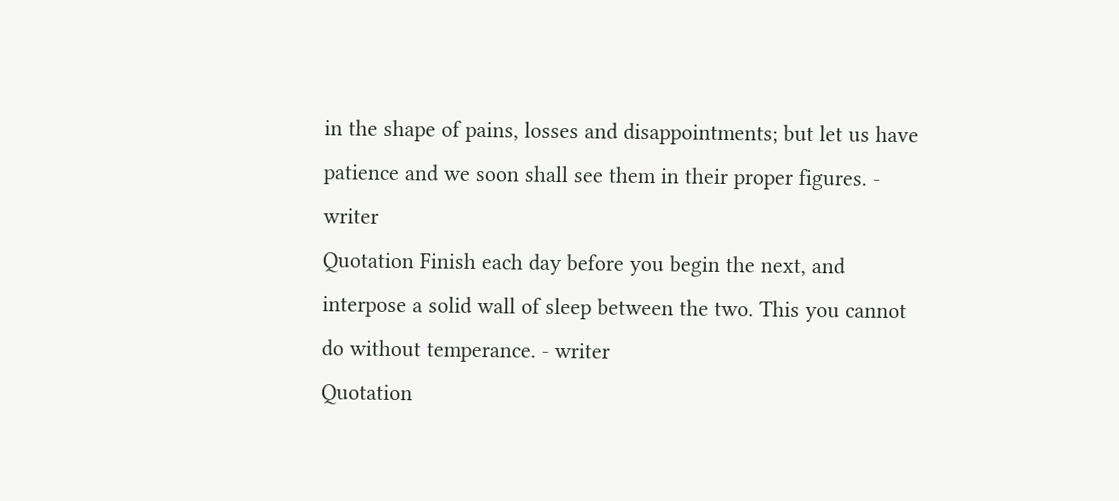in the shape of pains, losses and disappointments; but let us have patience and we soon shall see them in their proper figures. - writer
Quotation Finish each day before you begin the next, and interpose a solid wall of sleep between the two. This you cannot do without temperance. - writer
Quotation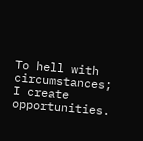To hell with circumstances; I create opportunities.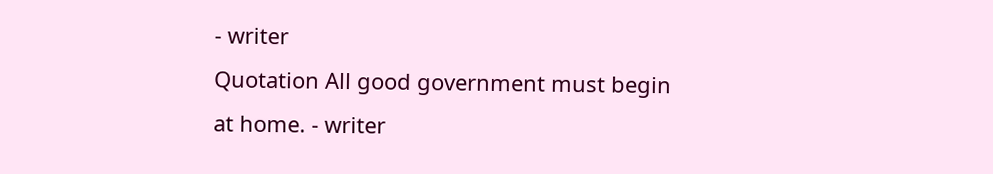- writer
Quotation All good government must begin at home. - writer